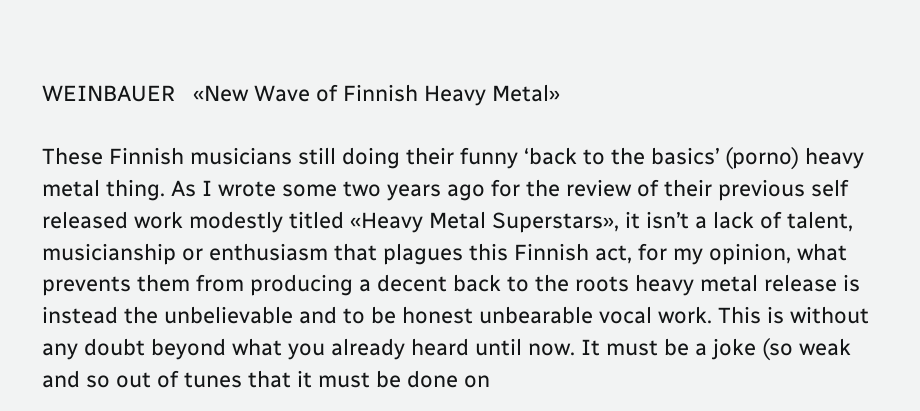WEINBAUER   «New Wave of Finnish Heavy Metal»

These Finnish musicians still doing their funny ‘back to the basics’ (porno) heavy metal thing. As I wrote some two years ago for the review of their previous self released work modestly titled «Heavy Metal Superstars», it isn’t a lack of talent, musicianship or enthusiasm that plagues this Finnish act, for my opinion, what prevents them from producing a decent back to the roots heavy metal release is instead the unbelievable and to be honest unbearable vocal work. This is without any doubt beyond what you already heard until now. It must be a joke (so weak and so out of tunes that it must be done on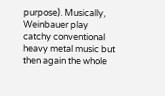purpose). Musically, Weinbauer play catchy conventional heavy metal music but then again the whole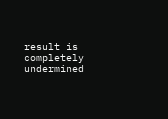result is completely undermined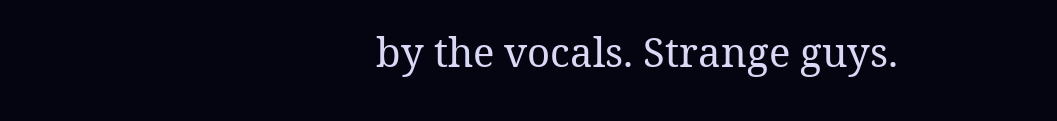by the vocals. Strange guys.